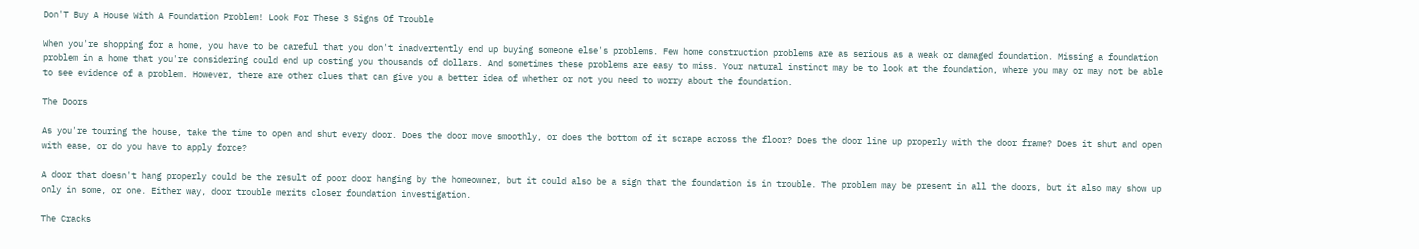Don'T Buy A House With A Foundation Problem! Look For These 3 Signs Of Trouble

When you're shopping for a home, you have to be careful that you don't inadvertently end up buying someone else's problems. Few home construction problems are as serious as a weak or damaged foundation. Missing a foundation problem in a home that you're considering could end up costing you thousands of dollars. And sometimes these problems are easy to miss. Your natural instinct may be to look at the foundation, where you may or may not be able to see evidence of a problem. However, there are other clues that can give you a better idea of whether or not you need to worry about the foundation.

The Doors

As you're touring the house, take the time to open and shut every door. Does the door move smoothly, or does the bottom of it scrape across the floor? Does the door line up properly with the door frame? Does it shut and open with ease, or do you have to apply force?

A door that doesn't hang properly could be the result of poor door hanging by the homeowner, but it could also be a sign that the foundation is in trouble. The problem may be present in all the doors, but it also may show up only in some, or one. Either way, door trouble merits closer foundation investigation.

The Cracks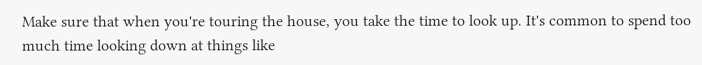Make sure that when you're touring the house, you take the time to look up. It's common to spend too much time looking down at things like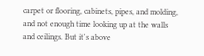carpet or flooring, cabinets, pipes, and molding, and not enough time looking up at the walls and ceilings. But it's above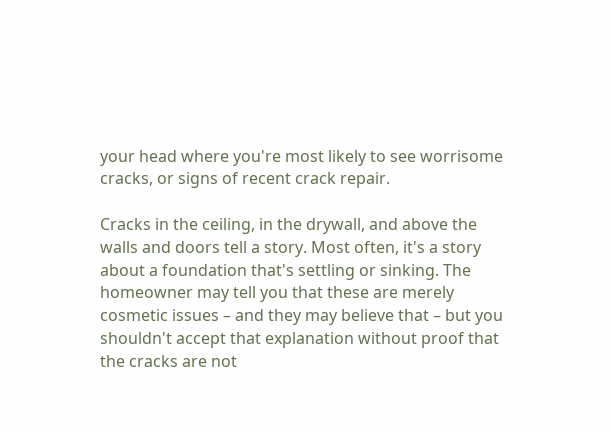your head where you're most likely to see worrisome cracks, or signs of recent crack repair.

Cracks in the ceiling, in the drywall, and above the walls and doors tell a story. Most often, it's a story about a foundation that's settling or sinking. The homeowner may tell you that these are merely cosmetic issues – and they may believe that – but you shouldn't accept that explanation without proof that the cracks are not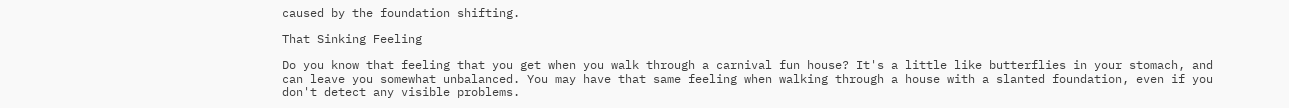caused by the foundation shifting.

That Sinking Feeling

Do you know that feeling that you get when you walk through a carnival fun house? It's a little like butterflies in your stomach, and can leave you somewhat unbalanced. You may have that same feeling when walking through a house with a slanted foundation, even if you don't detect any visible problems.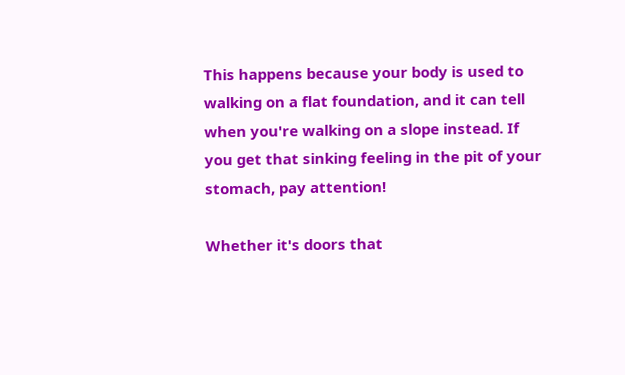This happens because your body is used to walking on a flat foundation, and it can tell when you're walking on a slope instead. If you get that sinking feeling in the pit of your stomach, pay attention!

Whether it's doors that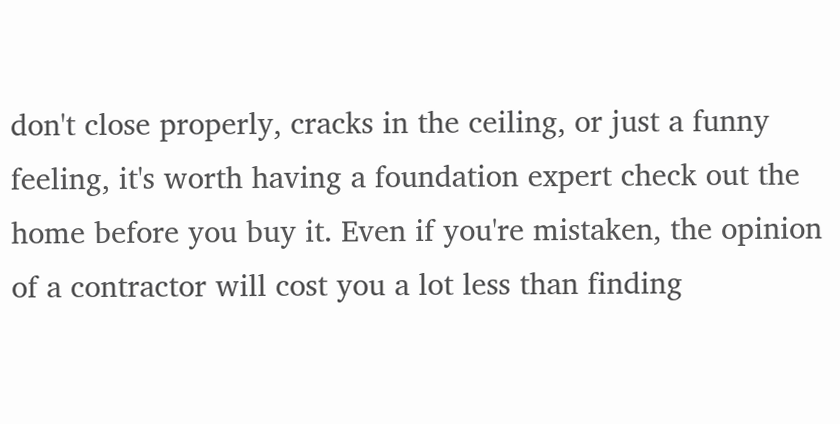don't close properly, cracks in the ceiling, or just a funny feeling, it's worth having a foundation expert check out the home before you buy it. Even if you're mistaken, the opinion of a contractor will cost you a lot less than finding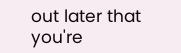out later that you're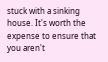stuck with a sinking house. It's worth the expense to ensure that you aren't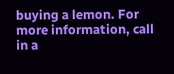buying a lemon. For more information, call in a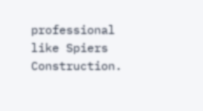professional like Spiers Construction.